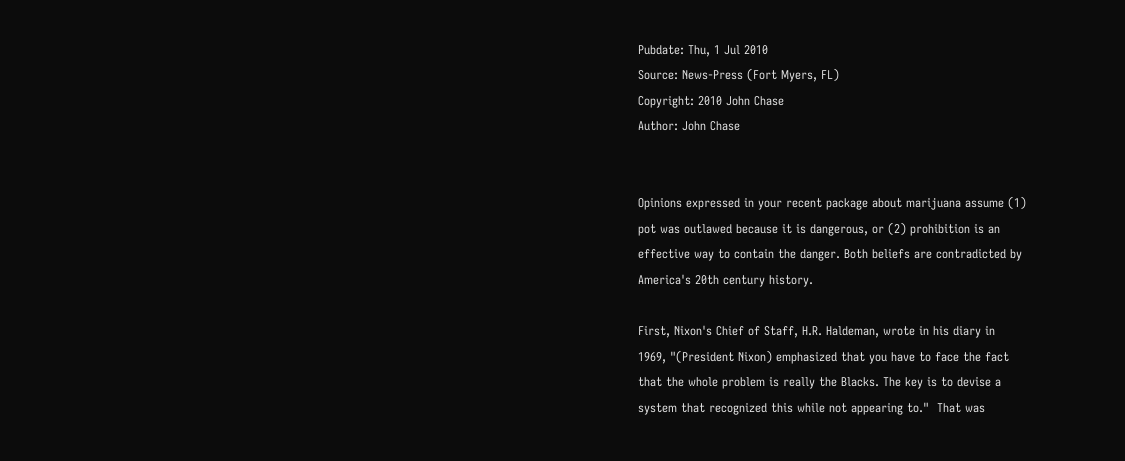Pubdate: Thu, 1 Jul 2010
Source: News-Press (Fort Myers, FL)
Copyright: 2010 John Chase
Author: John Chase


Opinions expressed in your recent package about marijuana assume (1)
pot was outlawed because it is dangerous, or (2) prohibition is an
effective way to contain the danger. Both beliefs are contradicted by
America's 20th century history.

First, Nixon's Chief of Staff, H.R. Haldeman, wrote in his diary in
1969, "(President Nixon) emphasized that you have to face the fact
that the whole problem is really the Blacks. The key is to devise a
system that recognized this while not appearing to."  That was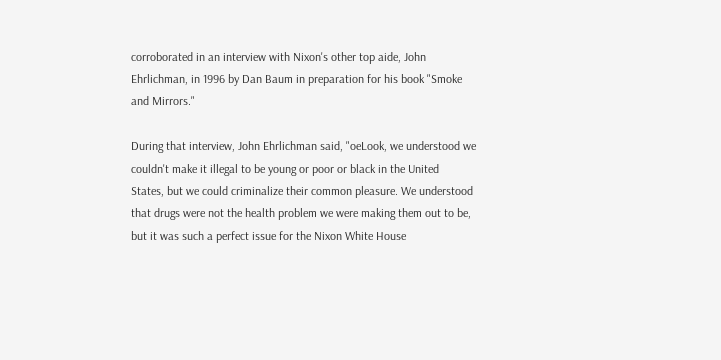corroborated in an interview with Nixon's other top aide, John
Ehrlichman, in 1996 by Dan Baum in preparation for his book "Smoke
and Mirrors."

During that interview, John Ehrlichman said, "oeLook, we understood we
couldn't make it illegal to be young or poor or black in the United
States, but we could criminalize their common pleasure. We understood
that drugs were not the health problem we were making them out to be,
but it was such a perfect issue for the Nixon White House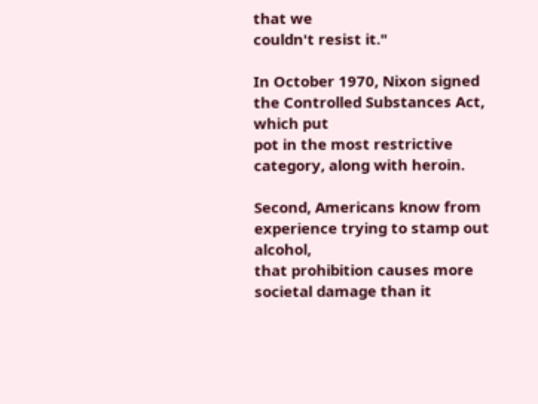that we
couldn't resist it."

In October 1970, Nixon signed the Controlled Substances Act, which put
pot in the most restrictive category, along with heroin.

Second, Americans know from experience trying to stamp out alcohol,
that prohibition causes more societal damage than it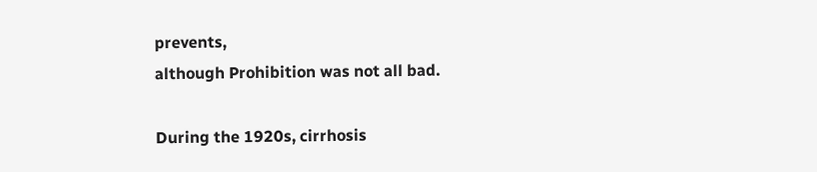prevents,
although Prohibition was not all bad.

During the 1920s, cirrhosis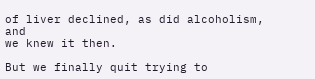of liver declined, as did alcoholism, and
we knew it then.

But we finally quit trying to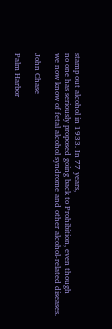stamp out alcohol in 1933. In 77 years,
no one has seriously proposed going back to Prohibition, even though
we now know of fetal alcohol syndrome and other alcohol-related diseases.

John Chase

Palm Harbor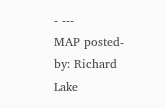- ---
MAP posted-by: Richard Lake